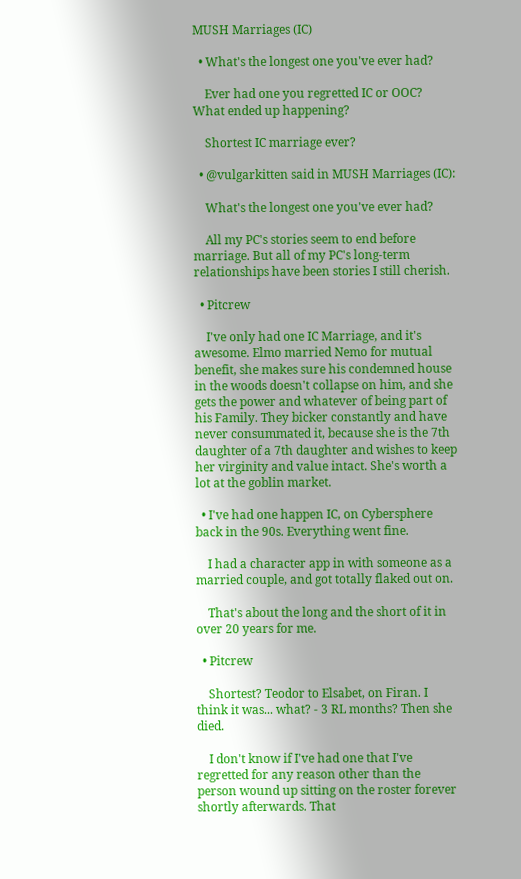MUSH Marriages (IC)

  • What's the longest one you've ever had?

    Ever had one you regretted IC or OOC? What ended up happening?

    Shortest IC marriage ever?

  • @vulgarkitten said in MUSH Marriages (IC):

    What's the longest one you've ever had?

    All my PC's stories seem to end before marriage. But all of my PC's long-term relationships have been stories I still cherish.

  • Pitcrew

    I've only had one IC Marriage, and it's awesome. Elmo married Nemo for mutual benefit, she makes sure his condemned house in the woods doesn't collapse on him, and she gets the power and whatever of being part of his Family. They bicker constantly and have never consummated it, because she is the 7th daughter of a 7th daughter and wishes to keep her virginity and value intact. She's worth a lot at the goblin market.

  • I've had one happen IC, on Cybersphere back in the 90s. Everything went fine.

    I had a character app in with someone as a married couple, and got totally flaked out on.

    That's about the long and the short of it in over 20 years for me.

  • Pitcrew

    Shortest? Teodor to Elsabet, on Firan. I think it was... what? - 3 RL months? Then she died.

    I don't know if I've had one that I've regretted for any reason other than the person wound up sitting on the roster forever shortly afterwards. That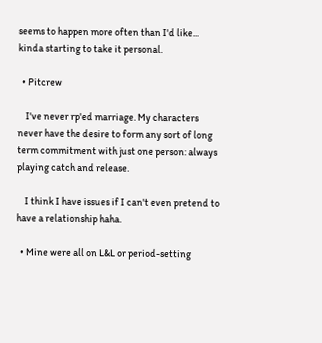seems to happen more often than I'd like... kinda starting to take it personal.

  • Pitcrew

    I've never rp'ed marriage. My characters never have the desire to form any sort of long term commitment with just one person: always playing catch and release.

    I think I have issues if I can't even pretend to have a relationship haha.

  • Mine were all on L&L or period-setting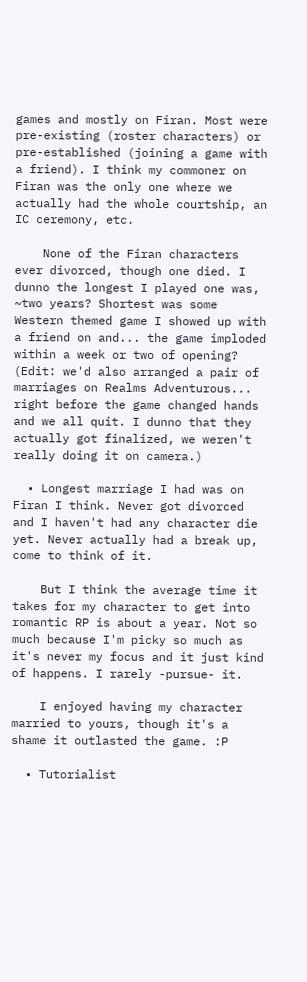games and mostly on Firan. Most were pre-existing (roster characters) or pre-established (joining a game with a friend). I think my commoner on Firan was the only one where we actually had the whole courtship, an IC ceremony, etc.

    None of the Firan characters ever divorced, though one died. I dunno the longest I played one was, ~two years? Shortest was some Western themed game I showed up with a friend on and... the game imploded within a week or two of opening? (Edit: we'd also arranged a pair of marriages on Realms Adventurous... right before the game changed hands and we all quit. I dunno that they actually got finalized, we weren't really doing it on camera.)

  • Longest marriage I had was on Firan I think. Never got divorced and I haven't had any character die yet. Never actually had a break up, come to think of it.

    But I think the average time it takes for my character to get into romantic RP is about a year. Not so much because I'm picky so much as it's never my focus and it just kind of happens. I rarely -pursue- it.

    I enjoyed having my character married to yours, though it's a shame it outlasted the game. :P

  • Tutorialist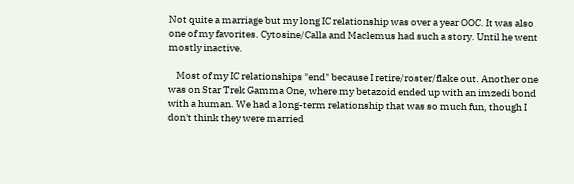Not quite a marriage but my long IC relationship was over a year OOC. It was also one of my favorites. Cytosine/Calla and Maclemus had such a story. Until he went mostly inactive.

    Most of my IC relationships "end" because I retire/roster/flake out. Another one was on Star Trek Gamma One, where my betazoid ended up with an imzedi bond with a human. We had a long-term relationship that was so much fun, though I don't think they were married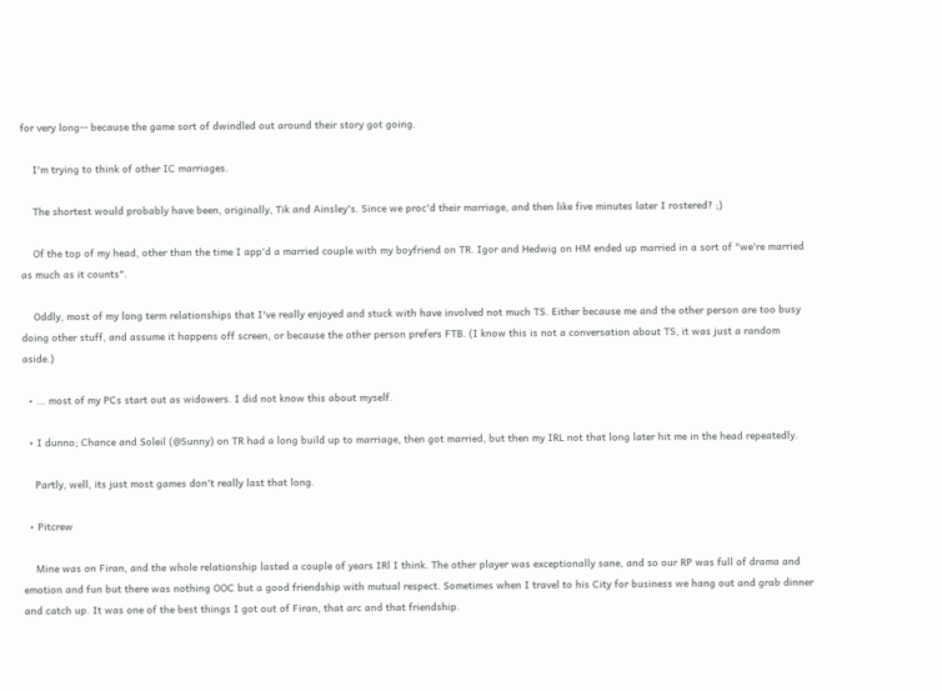for very long-- because the game sort of dwindled out around their story got going.

    I'm trying to think of other IC marriages.

    The shortest would probably have been, originally, Tik and Ainsley's. Since we proc'd their marriage, and then like five minutes later I rostered? ;)

    Of the top of my head, other than the time I app'd a married couple with my boyfriend on TR. Igor and Hedwig on HM ended up married in a sort of "we're married as much as it counts".

    Oddly, most of my long term relationships that I've really enjoyed and stuck with have involved not much TS. Either because me and the other person are too busy doing other stuff, and assume it happens off screen, or because the other person prefers FTB. (I know this is not a conversation about TS, it was just a random aside.)

  • ... most of my PCs start out as widowers. I did not know this about myself.

  • I dunno; Chance and Soleil (@Sunny) on TR had a long build up to marriage, then got married, but then my IRL not that long later hit me in the head repeatedly.

    Partly, well, its just most games don't really last that long.

  • Pitcrew

    Mine was on Firan, and the whole relationship lasted a couple of years IRl I think. The other player was exceptionally sane, and so our RP was full of drama and emotion and fun but there was nothing OOC but a good friendship with mutual respect. Sometimes when I travel to his City for business we hang out and grab dinner and catch up. It was one of the best things I got out of Firan, that arc and that friendship.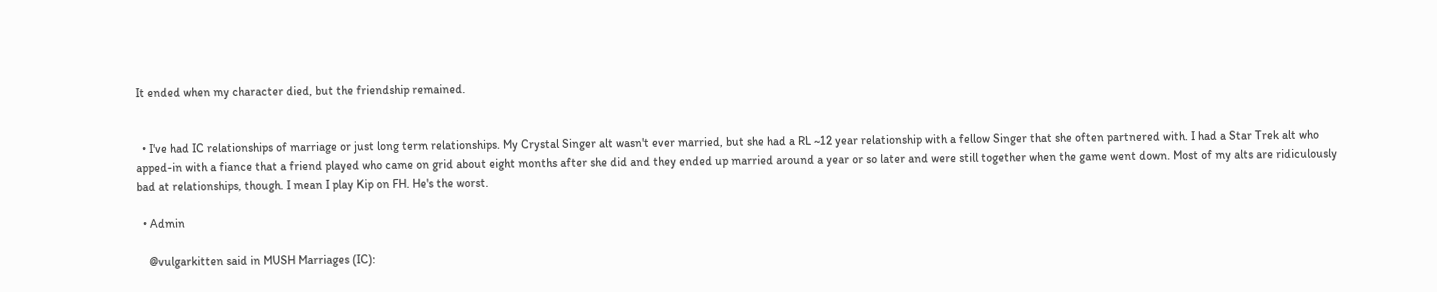It ended when my character died, but the friendship remained.


  • I've had IC relationships of marriage or just long term relationships. My Crystal Singer alt wasn't ever married, but she had a RL ~12 year relationship with a fellow Singer that she often partnered with. I had a Star Trek alt who apped-in with a fiance that a friend played who came on grid about eight months after she did and they ended up married around a year or so later and were still together when the game went down. Most of my alts are ridiculously bad at relationships, though. I mean I play Kip on FH. He's the worst.

  • Admin

    @vulgarkitten said in MUSH Marriages (IC):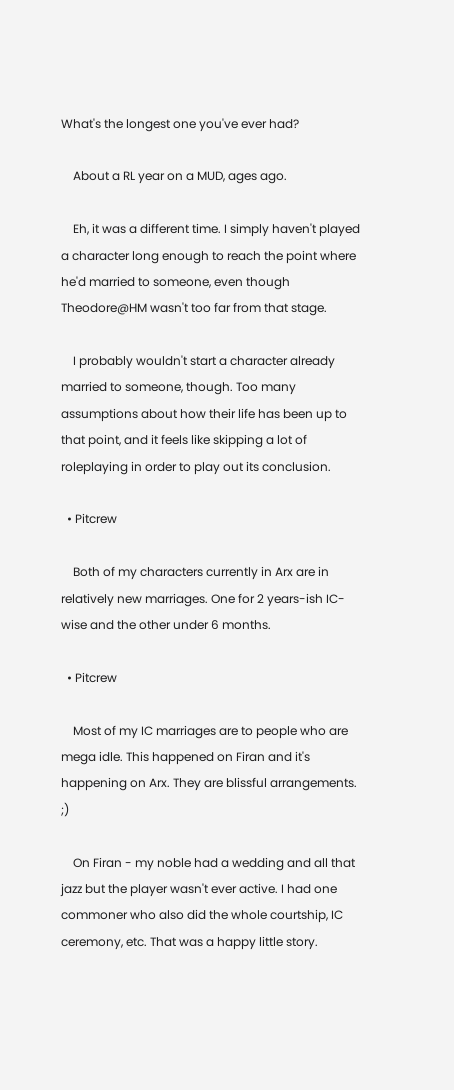What's the longest one you've ever had?

    About a RL year on a MUD, ages ago.

    Eh, it was a different time. I simply haven't played a character long enough to reach the point where he'd married to someone, even though Theodore@HM wasn't too far from that stage.

    I probably wouldn't start a character already married to someone, though. Too many assumptions about how their life has been up to that point, and it feels like skipping a lot of roleplaying in order to play out its conclusion.

  • Pitcrew

    Both of my characters currently in Arx are in relatively new marriages. One for 2 years-ish IC-wise and the other under 6 months.

  • Pitcrew

    Most of my IC marriages are to people who are mega idle. This happened on Firan and it's happening on Arx. They are blissful arrangements. ;)

    On Firan - my noble had a wedding and all that jazz but the player wasn't ever active. I had one commoner who also did the whole courtship, IC ceremony, etc. That was a happy little story.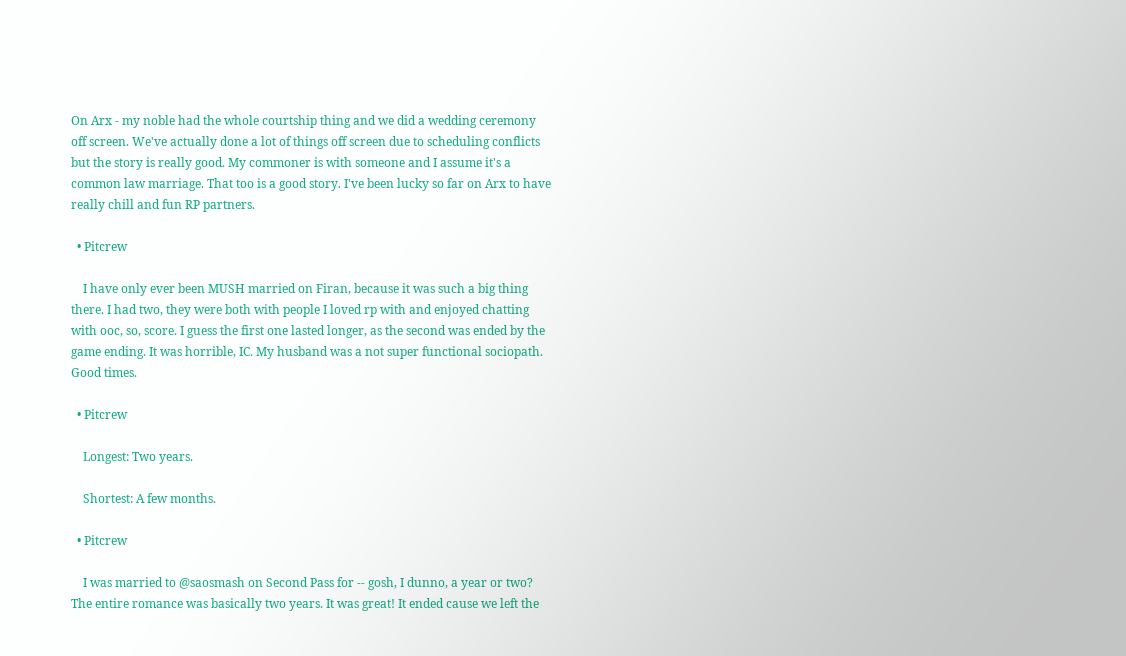On Arx - my noble had the whole courtship thing and we did a wedding ceremony off screen. We've actually done a lot of things off screen due to scheduling conflicts but the story is really good. My commoner is with someone and I assume it's a common law marriage. That too is a good story. I've been lucky so far on Arx to have really chill and fun RP partners.

  • Pitcrew

    I have only ever been MUSH married on Firan, because it was such a big thing there. I had two, they were both with people I loved rp with and enjoyed chatting with ooc, so, score. I guess the first one lasted longer, as the second was ended by the game ending. It was horrible, IC. My husband was a not super functional sociopath. Good times.

  • Pitcrew

    Longest: Two years.

    Shortest: A few months.

  • Pitcrew

    I was married to @saosmash on Second Pass for -- gosh, I dunno, a year or two? The entire romance was basically two years. It was great! It ended cause we left the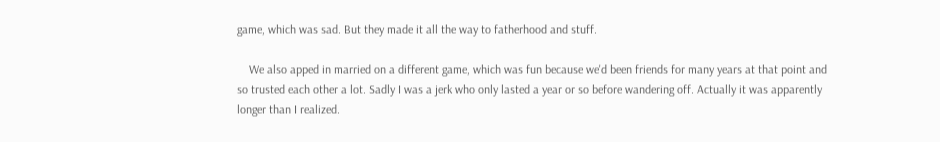game, which was sad. But they made it all the way to fatherhood and stuff.

    We also apped in married on a different game, which was fun because we'd been friends for many years at that point and so trusted each other a lot. Sadly I was a jerk who only lasted a year or so before wandering off. Actually it was apparently longer than I realized.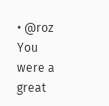• @roz You were a great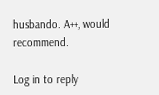husbando. A++, would recommend.

Log in to reply